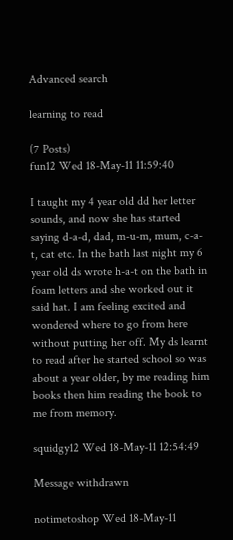Advanced search

learning to read

(7 Posts)
fun12 Wed 18-May-11 11:59:40

I taught my 4 year old dd her letter sounds, and now she has started saying d-a-d, dad, m-u-m, mum, c-a-t, cat etc. In the bath last night my 6 year old ds wrote h-a-t on the bath in foam letters and she worked out it said hat. I am feeling excited and wondered where to go from here without putting her off. My ds learnt to read after he started school so was about a year older, by me reading him books then him reading the book to me from memory.

squidgy12 Wed 18-May-11 12:54:49

Message withdrawn

notimetoshop Wed 18-May-11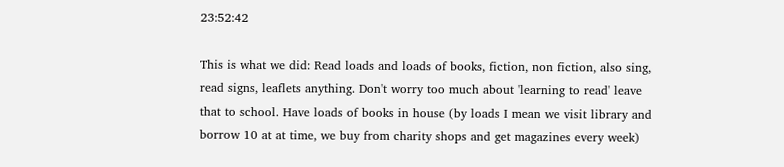23:52:42

This is what we did: Read loads and loads of books, fiction, non fiction, also sing, read signs, leaflets anything. Don't worry too much about 'learning to read' leave that to school. Have loads of books in house (by loads I mean we visit library and borrow 10 at at time, we buy from charity shops and get magazines every week)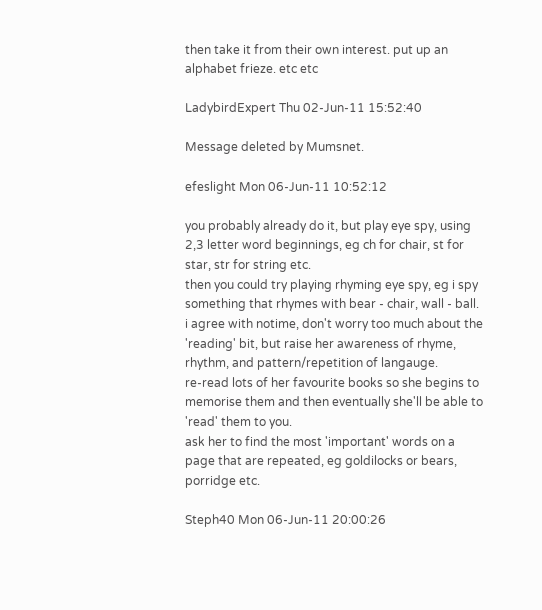then take it from their own interest. put up an alphabet frieze. etc etc

LadybirdExpert Thu 02-Jun-11 15:52:40

Message deleted by Mumsnet.

efeslight Mon 06-Jun-11 10:52:12

you probably already do it, but play eye spy, using 2,3 letter word beginnings, eg ch for chair, st for star, str for string etc.
then you could try playing rhyming eye spy, eg i spy something that rhymes with bear - chair, wall - ball.
i agree with notime, don't worry too much about the 'reading' bit, but raise her awareness of rhyme, rhythm, and pattern/repetition of langauge.
re-read lots of her favourite books so she begins to memorise them and then eventually she'll be able to 'read' them to you.
ask her to find the most 'important' words on a page that are repeated, eg goldilocks or bears, porridge etc.

Steph40 Mon 06-Jun-11 20:00:26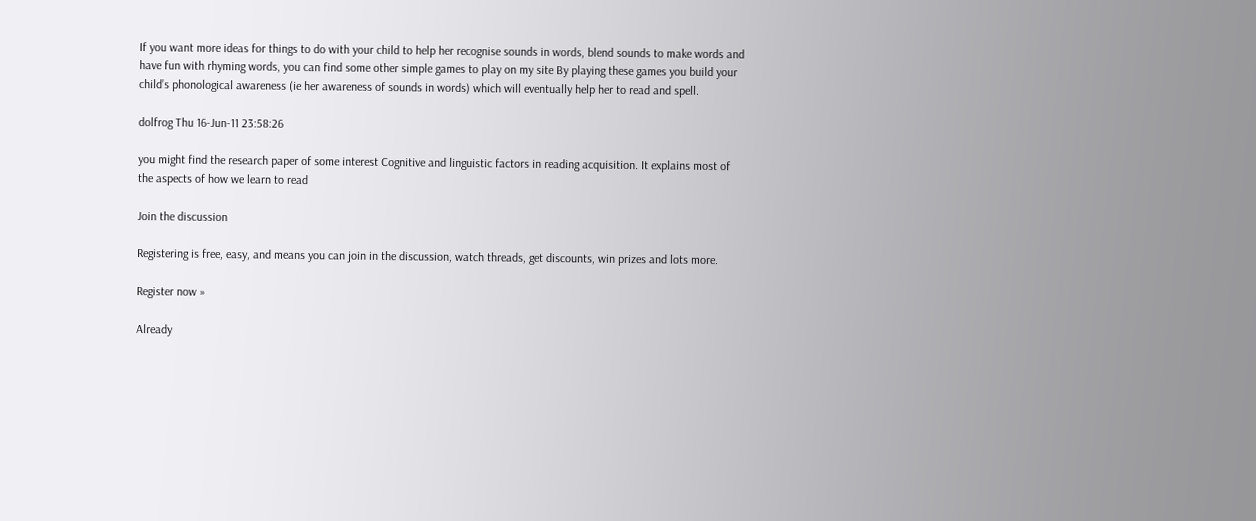If you want more ideas for things to do with your child to help her recognise sounds in words, blend sounds to make words and have fun with rhyming words, you can find some other simple games to play on my site By playing these games you build your child’s phonological awareness (ie her awareness of sounds in words) which will eventually help her to read and spell.

dolfrog Thu 16-Jun-11 23:58:26

you might find the research paper of some interest Cognitive and linguistic factors in reading acquisition. It explains most of the aspects of how we learn to read

Join the discussion

Registering is free, easy, and means you can join in the discussion, watch threads, get discounts, win prizes and lots more.

Register now »

Already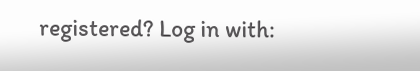registered? Log in with: